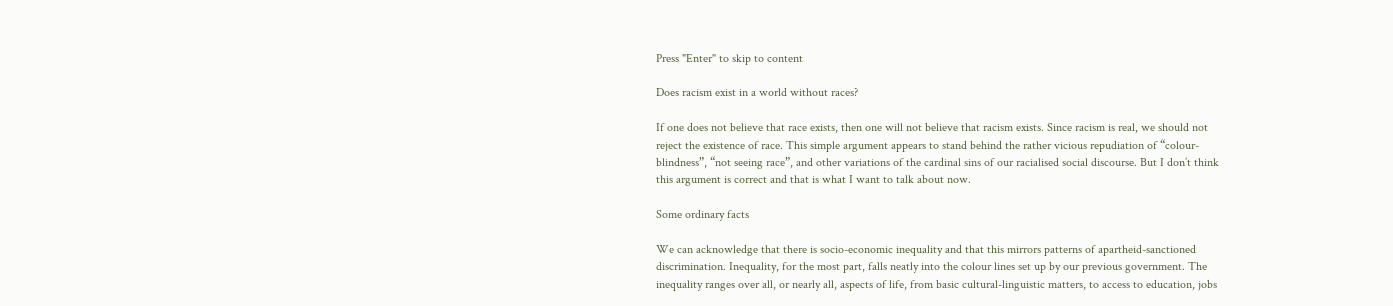Press "Enter" to skip to content

Does racism exist in a world without races?

If one does not believe that race exists, then one will not believe that racism exists. Since racism is real, we should not reject the existence of race. This simple argument appears to stand behind the rather vicious repudiation of “colour-blindness”, “not seeing race”, and other variations of the cardinal sins of our racialised social discourse. But I don’t think this argument is correct and that is what I want to talk about now.

Some ordinary facts

We can acknowledge that there is socio-economic inequality and that this mirrors patterns of apartheid-sanctioned discrimination. Inequality, for the most part, falls neatly into the colour lines set up by our previous government. The inequality ranges over all, or nearly all, aspects of life, from basic cultural-linguistic matters, to access to education, jobs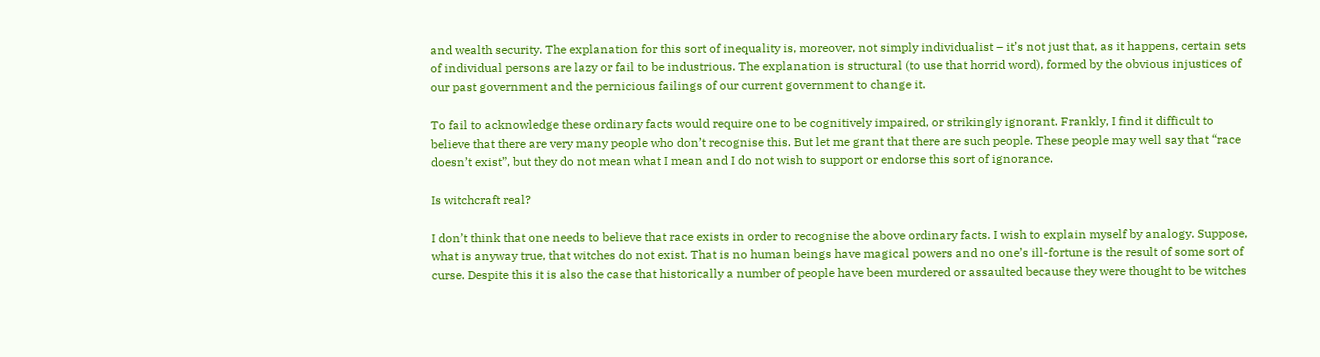and wealth security. The explanation for this sort of inequality is, moreover, not simply individualist – it’s not just that, as it happens, certain sets of individual persons are lazy or fail to be industrious. The explanation is structural (to use that horrid word), formed by the obvious injustices of our past government and the pernicious failings of our current government to change it.

To fail to acknowledge these ordinary facts would require one to be cognitively impaired, or strikingly ignorant. Frankly, I find it difficult to believe that there are very many people who don’t recognise this. But let me grant that there are such people. These people may well say that “race doesn’t exist”, but they do not mean what I mean and I do not wish to support or endorse this sort of ignorance.

Is witchcraft real?

I don’t think that one needs to believe that race exists in order to recognise the above ordinary facts. I wish to explain myself by analogy. Suppose, what is anyway true, that witches do not exist. That is no human beings have magical powers and no one’s ill-fortune is the result of some sort of curse. Despite this it is also the case that historically a number of people have been murdered or assaulted because they were thought to be witches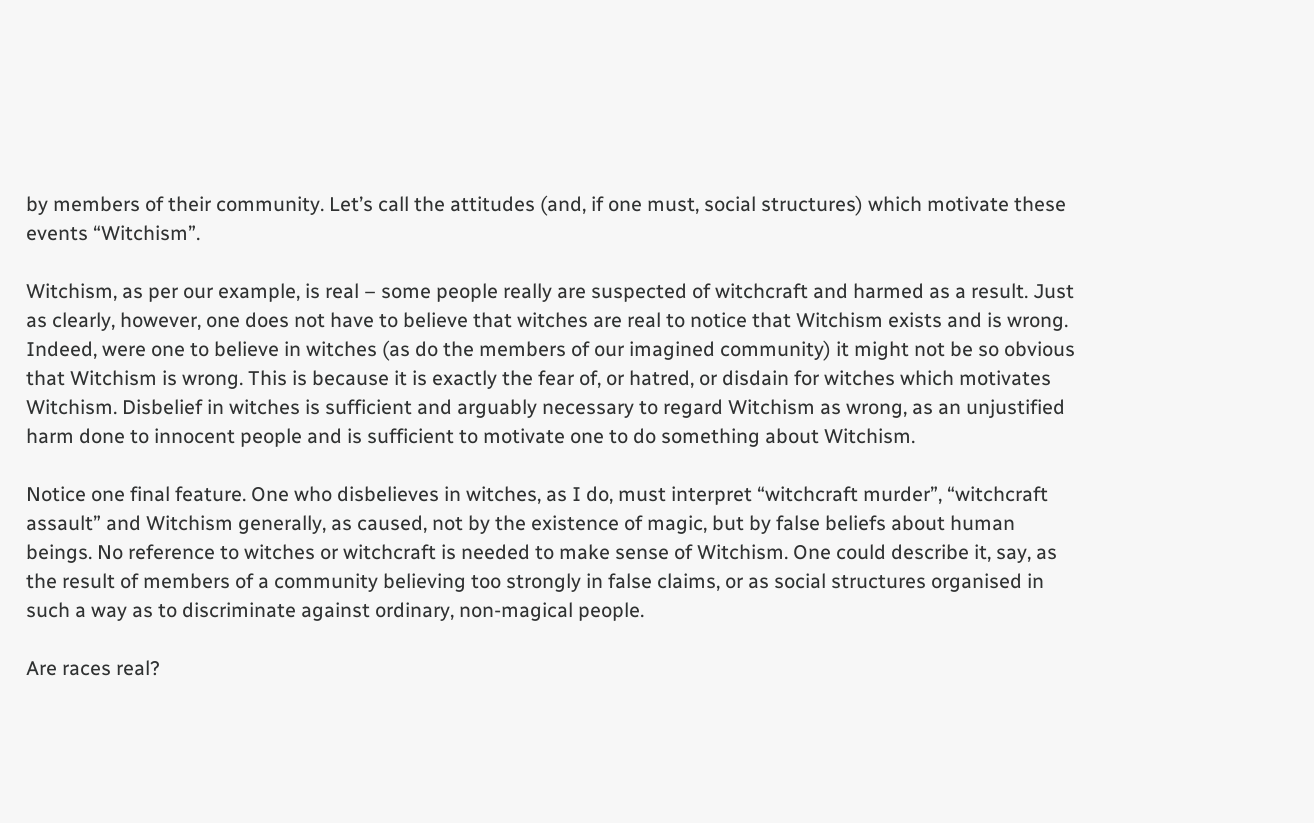by members of their community. Let’s call the attitudes (and, if one must, social structures) which motivate these events “Witchism”.

Witchism, as per our example, is real – some people really are suspected of witchcraft and harmed as a result. Just as clearly, however, one does not have to believe that witches are real to notice that Witchism exists and is wrong. Indeed, were one to believe in witches (as do the members of our imagined community) it might not be so obvious that Witchism is wrong. This is because it is exactly the fear of, or hatred, or disdain for witches which motivates Witchism. Disbelief in witches is sufficient and arguably necessary to regard Witchism as wrong, as an unjustified harm done to innocent people and is sufficient to motivate one to do something about Witchism.

Notice one final feature. One who disbelieves in witches, as I do, must interpret “witchcraft murder”, “witchcraft assault” and Witchism generally, as caused, not by the existence of magic, but by false beliefs about human beings. No reference to witches or witchcraft is needed to make sense of Witchism. One could describe it, say, as the result of members of a community believing too strongly in false claims, or as social structures organised in such a way as to discriminate against ordinary, non-magical people.

Are races real?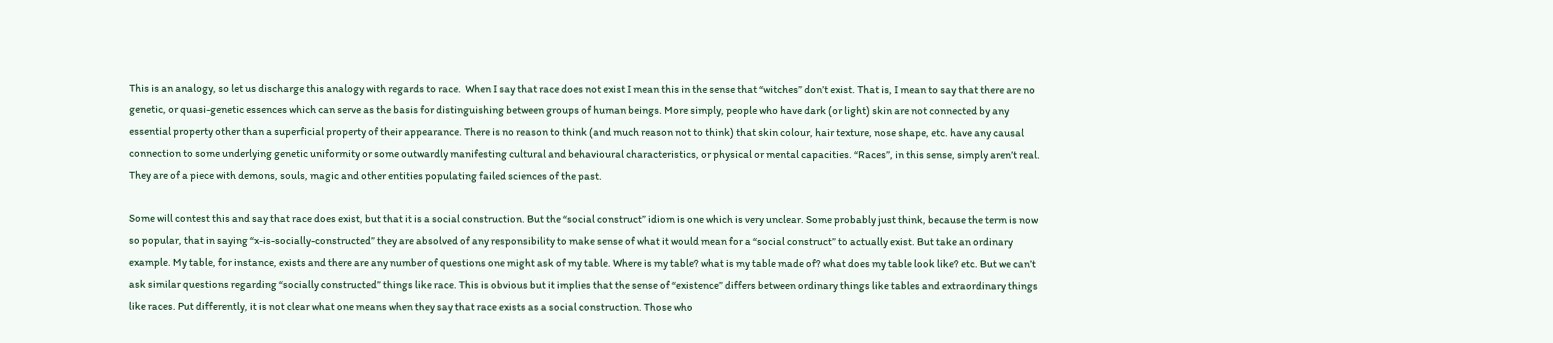This is an analogy, so let us discharge this analogy with regards to race.  When I say that race does not exist I mean this in the sense that “witches” don’t exist. That is, I mean to say that there are no genetic, or quasi-genetic essences which can serve as the basis for distinguishing between groups of human beings. More simply, people who have dark (or light) skin are not connected by any essential property other than a superficial property of their appearance. There is no reason to think (and much reason not to think) that skin colour, hair texture, nose shape, etc. have any causal connection to some underlying genetic uniformity or some outwardly manifesting cultural and behavioural characteristics, or physical or mental capacities. “Races”, in this sense, simply aren’t real. They are of a piece with demons, souls, magic and other entities populating failed sciences of the past.

Some will contest this and say that race does exist, but that it is a social construction. But the “social construct” idiom is one which is very unclear. Some probably just think, because the term is now so popular, that in saying “x-is-socially-constructed” they are absolved of any responsibility to make sense of what it would mean for a “social construct” to actually exist. But take an ordinary example. My table, for instance, exists and there are any number of questions one might ask of my table. Where is my table? what is my table made of? what does my table look like? etc. But we can’t ask similar questions regarding “socially constructed” things like race. This is obvious but it implies that the sense of “existence” differs between ordinary things like tables and extraordinary things like races. Put differently, it is not clear what one means when they say that race exists as a social construction. Those who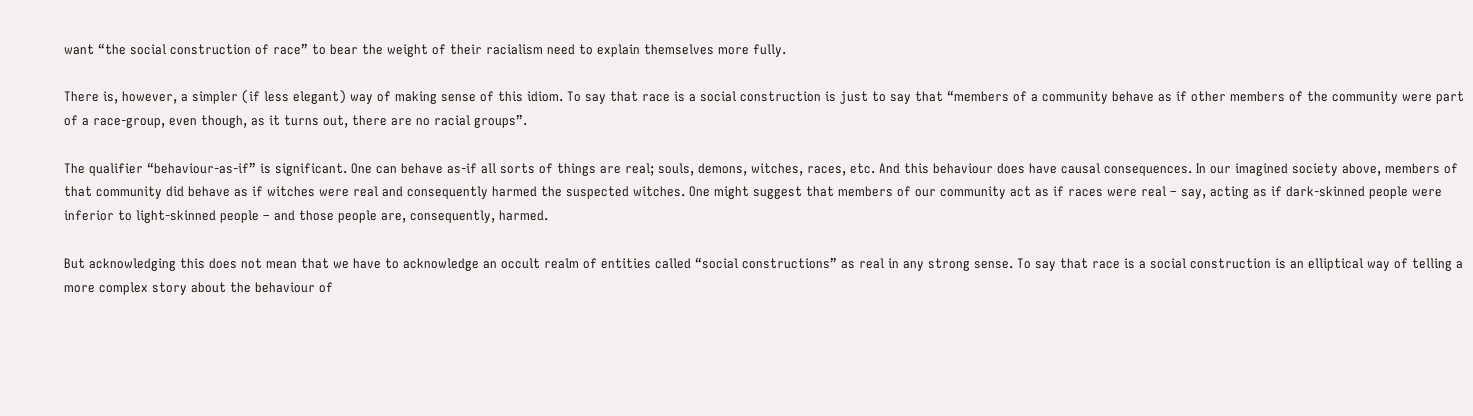want “the social construction of race” to bear the weight of their racialism need to explain themselves more fully.

There is, however, a simpler (if less elegant) way of making sense of this idiom. To say that race is a social construction is just to say that “members of a community behave as if other members of the community were part of a race-group, even though, as it turns out, there are no racial groups”.

The qualifier “behaviour-as-if” is significant. One can behave as-if all sorts of things are real; souls, demons, witches, races, etc. And this behaviour does have causal consequences. In our imagined society above, members of that community did behave as if witches were real and consequently harmed the suspected witches. One might suggest that members of our community act as if races were real – say, acting as if dark-skinned people were inferior to light-skinned people – and those people are, consequently, harmed.

But acknowledging this does not mean that we have to acknowledge an occult realm of entities called “social constructions” as real in any strong sense. To say that race is a social construction is an elliptical way of telling a more complex story about the behaviour of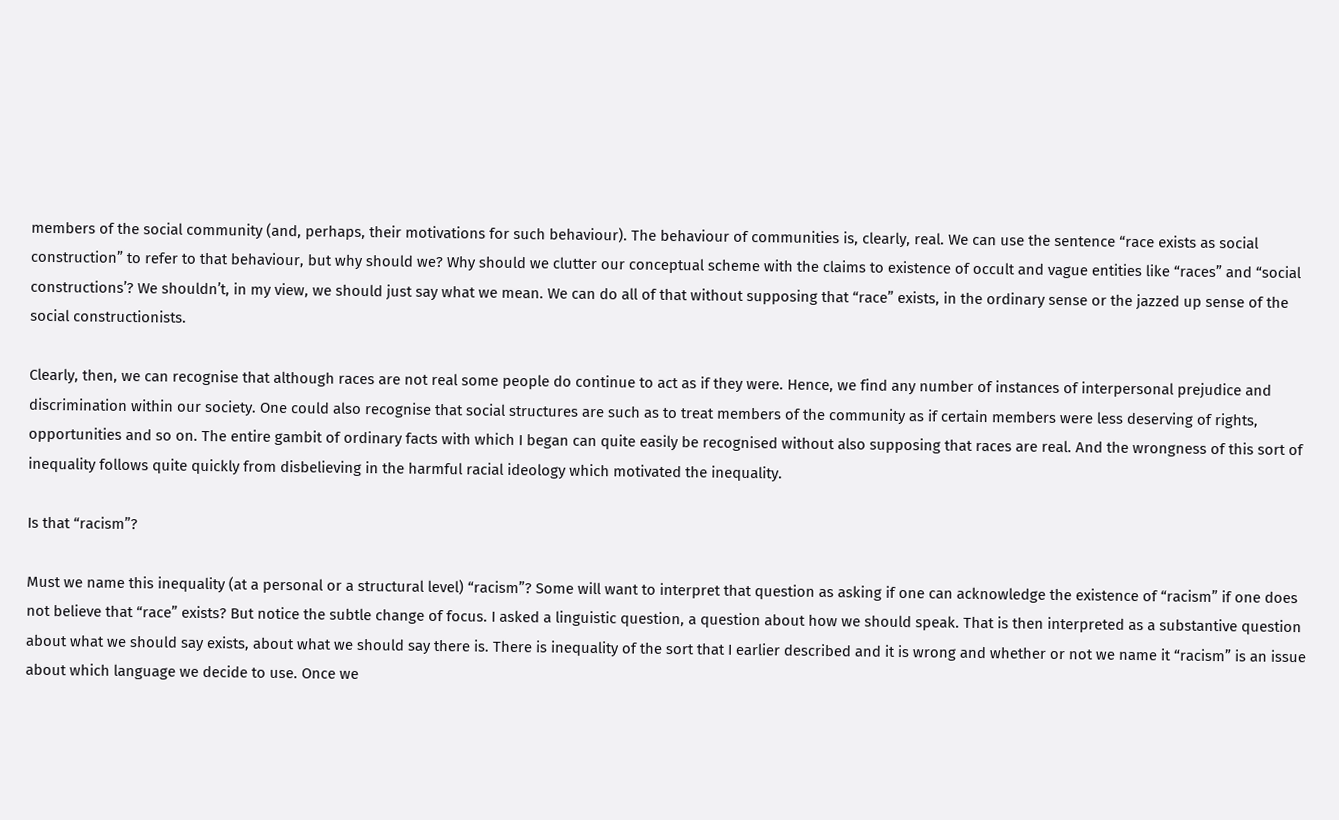members of the social community (and, perhaps, their motivations for such behaviour). The behaviour of communities is, clearly, real. We can use the sentence “race exists as social construction” to refer to that behaviour, but why should we? Why should we clutter our conceptual scheme with the claims to existence of occult and vague entities like “races” and “social constructions’? We shouldn’t, in my view, we should just say what we mean. We can do all of that without supposing that “race” exists, in the ordinary sense or the jazzed up sense of the social constructionists.

Clearly, then, we can recognise that although races are not real some people do continue to act as if they were. Hence, we find any number of instances of interpersonal prejudice and discrimination within our society. One could also recognise that social structures are such as to treat members of the community as if certain members were less deserving of rights, opportunities and so on. The entire gambit of ordinary facts with which I began can quite easily be recognised without also supposing that races are real. And the wrongness of this sort of inequality follows quite quickly from disbelieving in the harmful racial ideology which motivated the inequality.

Is that “racism”?

Must we name this inequality (at a personal or a structural level) “racism”? Some will want to interpret that question as asking if one can acknowledge the existence of “racism” if one does not believe that “race” exists? But notice the subtle change of focus. I asked a linguistic question, a question about how we should speak. That is then interpreted as a substantive question about what we should say exists, about what we should say there is. There is inequality of the sort that I earlier described and it is wrong and whether or not we name it “racism” is an issue about which language we decide to use. Once we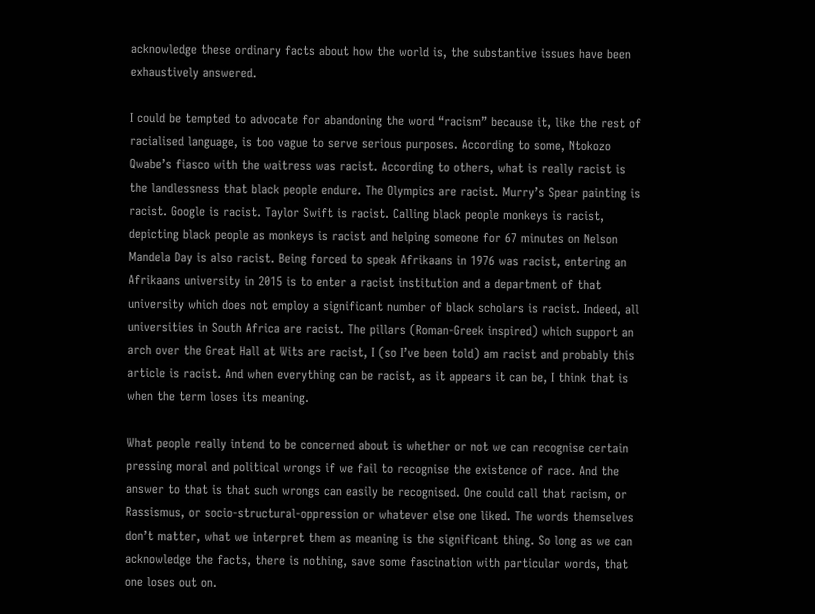acknowledge these ordinary facts about how the world is, the substantive issues have been exhaustively answered.

I could be tempted to advocate for abandoning the word “racism” because it, like the rest of racialised language, is too vague to serve serious purposes. According to some, Ntokozo Qwabe’s fiasco with the waitress was racist. According to others, what is really racist is the landlessness that black people endure. The Olympics are racist. Murry’s Spear painting is racist. Google is racist. Taylor Swift is racist. Calling black people monkeys is racist, depicting black people as monkeys is racist and helping someone for 67 minutes on Nelson Mandela Day is also racist. Being forced to speak Afrikaans in 1976 was racist, entering an Afrikaans university in 2015 is to enter a racist institution and a department of that university which does not employ a significant number of black scholars is racist. Indeed, all universities in South Africa are racist. The pillars (Roman-Greek inspired) which support an arch over the Great Hall at Wits are racist, I (so I’ve been told) am racist and probably this article is racist. And when everything can be racist, as it appears it can be, I think that is when the term loses its meaning.

What people really intend to be concerned about is whether or not we can recognise certain pressing moral and political wrongs if we fail to recognise the existence of race. And the answer to that is that such wrongs can easily be recognised. One could call that racism, or Rassismus, or socio-structural-oppression or whatever else one liked. The words themselves don’t matter, what we interpret them as meaning is the significant thing. So long as we can acknowledge the facts, there is nothing, save some fascination with particular words, that one loses out on.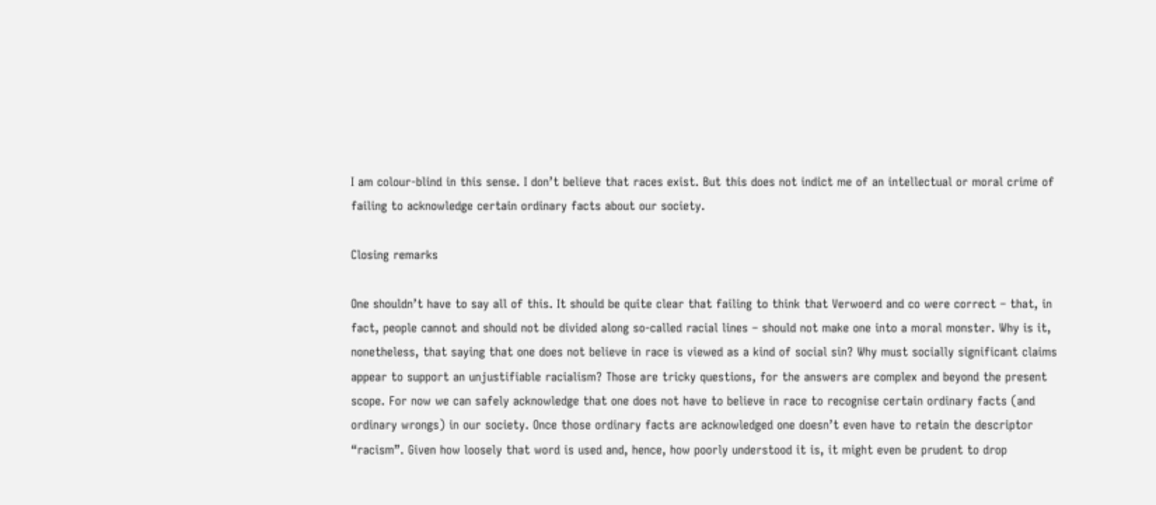I am colour-blind in this sense. I don’t believe that races exist. But this does not indict me of an intellectual or moral crime of failing to acknowledge certain ordinary facts about our society.

Closing remarks

One shouldn’t have to say all of this. It should be quite clear that failing to think that Verwoerd and co were correct – that, in fact, people cannot and should not be divided along so-called racial lines – should not make one into a moral monster. Why is it, nonetheless, that saying that one does not believe in race is viewed as a kind of social sin? Why must socially significant claims appear to support an unjustifiable racialism? Those are tricky questions, for the answers are complex and beyond the present scope. For now we can safely acknowledge that one does not have to believe in race to recognise certain ordinary facts (and ordinary wrongs) in our society. Once those ordinary facts are acknowledged one doesn’t even have to retain the descriptor “racism”. Given how loosely that word is used and, hence, how poorly understood it is, it might even be prudent to drop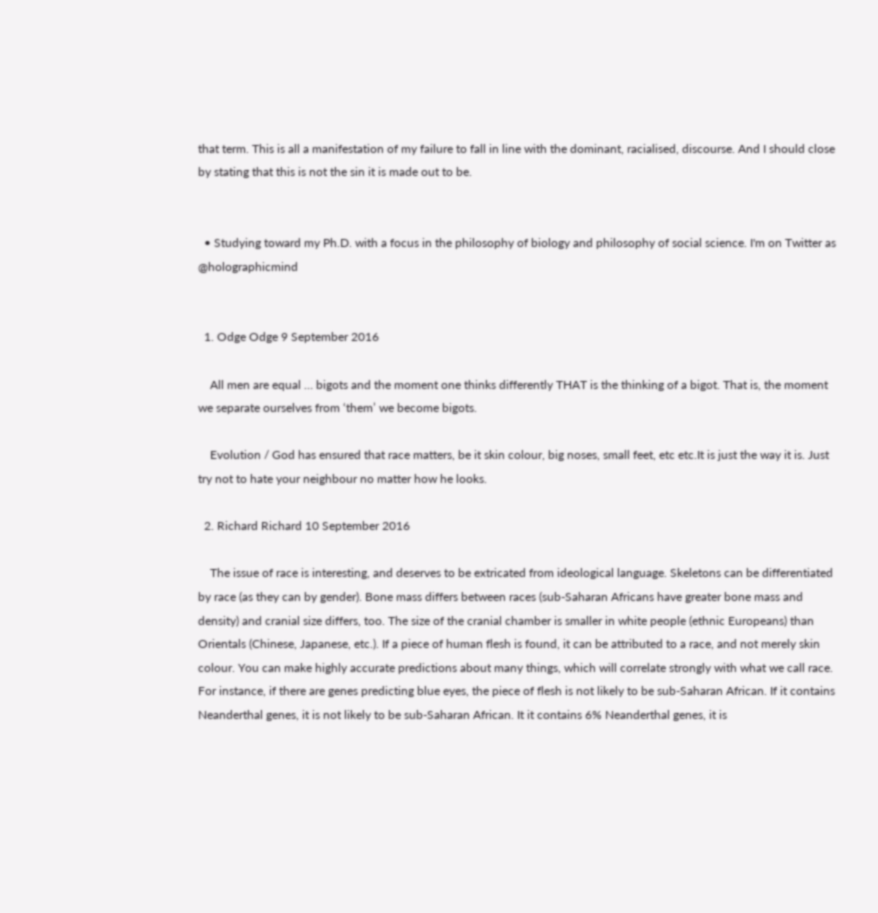that term. This is all a manifestation of my failure to fall in line with the dominant, racialised, discourse. And I should close by stating that this is not the sin it is made out to be.


  • Studying toward my Ph.D. with a focus in the philosophy of biology and philosophy of social science. I'm on Twitter as @holographicmind


  1. Odge Odge 9 September 2016

    All men are equal … bigots and the moment one thinks differently THAT is the thinking of a bigot. That is, the moment we separate ourselves from ‘them’ we become bigots.

    Evolution / God has ensured that race matters, be it skin colour, big noses, small feet, etc etc.It is just the way it is. Just try not to hate your neighbour no matter how he looks.

  2. Richard Richard 10 September 2016

    The issue of race is interesting, and deserves to be extricated from ideological language. Skeletons can be differentiated by race (as they can by gender). Bone mass differs between races (sub-Saharan Africans have greater bone mass and density) and cranial size differs, too. The size of the cranial chamber is smaller in white people (ethnic Europeans) than Orientals (Chinese, Japanese, etc.). If a piece of human flesh is found, it can be attributed to a race, and not merely skin colour. You can make highly accurate predictions about many things, which will correlate strongly with what we call race. For instance, if there are genes predicting blue eyes, the piece of flesh is not likely to be sub-Saharan African. If it contains Neanderthal genes, it is not likely to be sub-Saharan African. It it contains 6% Neanderthal genes, it is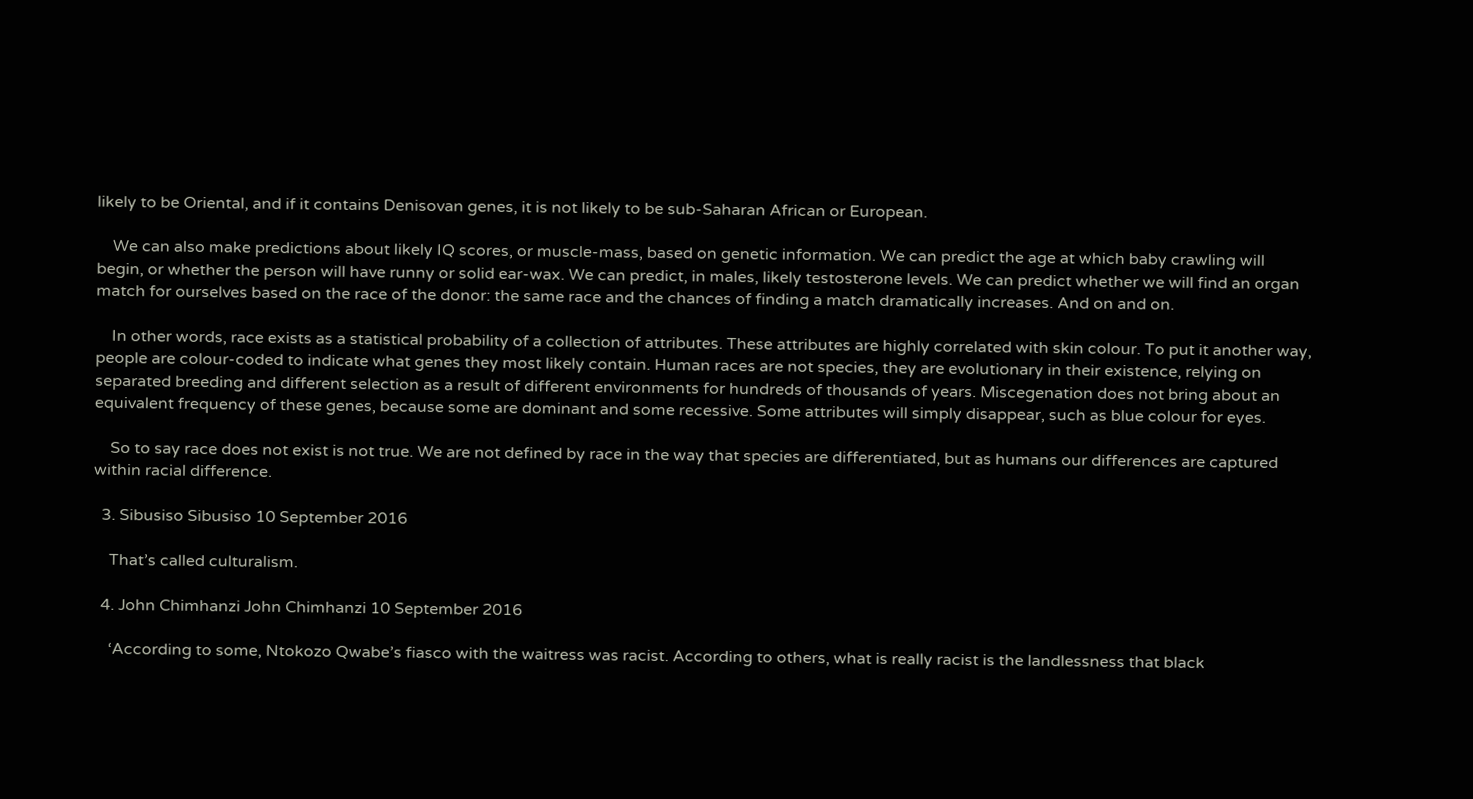likely to be Oriental, and if it contains Denisovan genes, it is not likely to be sub-Saharan African or European.

    We can also make predictions about likely IQ scores, or muscle-mass, based on genetic information. We can predict the age at which baby crawling will begin, or whether the person will have runny or solid ear-wax. We can predict, in males, likely testosterone levels. We can predict whether we will find an organ match for ourselves based on the race of the donor: the same race and the chances of finding a match dramatically increases. And on and on.

    In other words, race exists as a statistical probability of a collection of attributes. These attributes are highly correlated with skin colour. To put it another way, people are colour-coded to indicate what genes they most likely contain. Human races are not species, they are evolutionary in their existence, relying on separated breeding and different selection as a result of different environments for hundreds of thousands of years. Miscegenation does not bring about an equivalent frequency of these genes, because some are dominant and some recessive. Some attributes will simply disappear, such as blue colour for eyes.

    So to say race does not exist is not true. We are not defined by race in the way that species are differentiated, but as humans our differences are captured within racial difference.

  3. Sibusiso Sibusiso 10 September 2016

    That’s called culturalism.

  4. John Chimhanzi John Chimhanzi 10 September 2016

    ‘According to some, Ntokozo Qwabe’s fiasco with the waitress was racist. According to others, what is really racist is the landlessness that black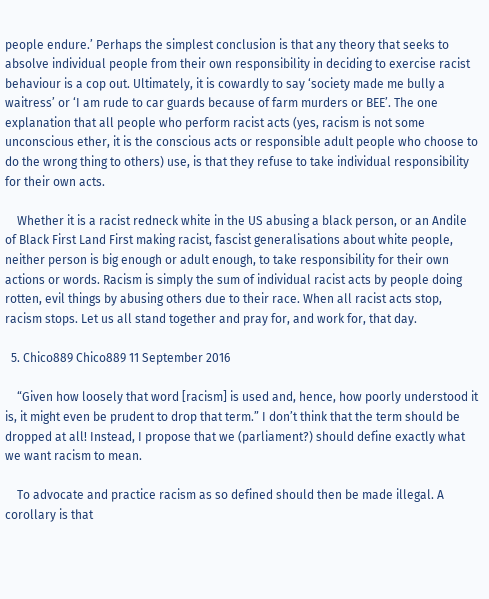people endure.’ Perhaps the simplest conclusion is that any theory that seeks to absolve individual people from their own responsibility in deciding to exercise racist behaviour is a cop out. Ultimately, it is cowardly to say ‘society made me bully a waitress’ or ‘I am rude to car guards because of farm murders or BEE’. The one explanation that all people who perform racist acts (yes, racism is not some unconscious ether, it is the conscious acts or responsible adult people who choose to do the wrong thing to others) use, is that they refuse to take individual responsibility for their own acts.

    Whether it is a racist redneck white in the US abusing a black person, or an Andile of Black First Land First making racist, fascist generalisations about white people, neither person is big enough or adult enough, to take responsibility for their own actions or words. Racism is simply the sum of individual racist acts by people doing rotten, evil things by abusing others due to their race. When all racist acts stop, racism stops. Let us all stand together and pray for, and work for, that day.

  5. Chico889 Chico889 11 September 2016

    “Given how loosely that word [racism] is used and, hence, how poorly understood it is, it might even be prudent to drop that term.” I don’t think that the term should be dropped at all! Instead, I propose that we (parliament?) should define exactly what we want racism to mean.

    To advocate and practice racism as so defined should then be made illegal. A corollary is that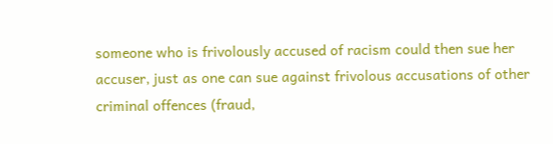someone who is frivolously accused of racism could then sue her accuser, just as one can sue against frivolous accusations of other criminal offences (fraud,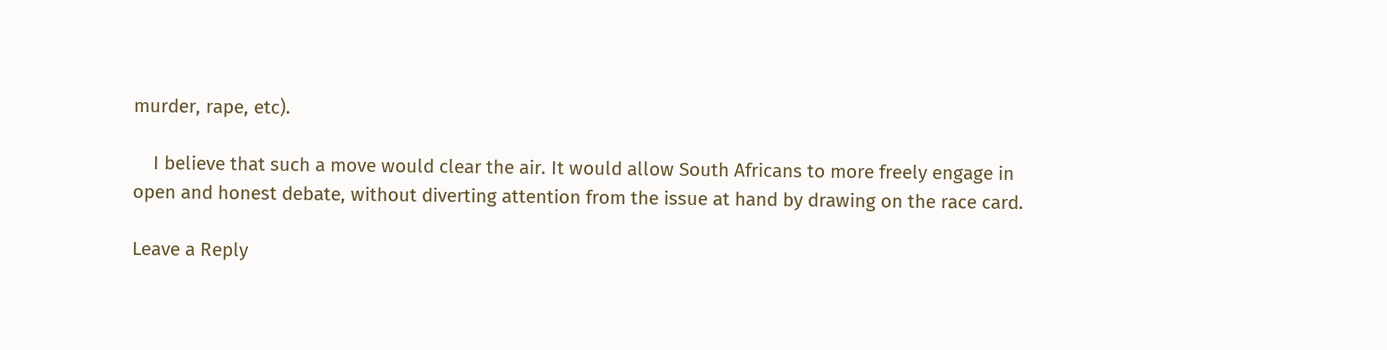murder, rape, etc).

    I believe that such a move would clear the air. It would allow South Africans to more freely engage in open and honest debate, without diverting attention from the issue at hand by drawing on the race card.

Leave a Reply